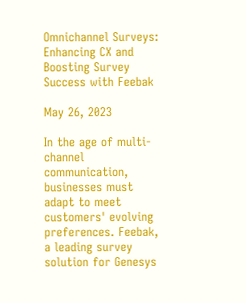Omnichannel Surveys: Enhancing CX and Boosting Survey Success with Feebak

May 26, 2023

In the age of multi-channel communication, businesses must adapt to meet customers' evolving preferences. Feebak, a leading survey solution for Genesys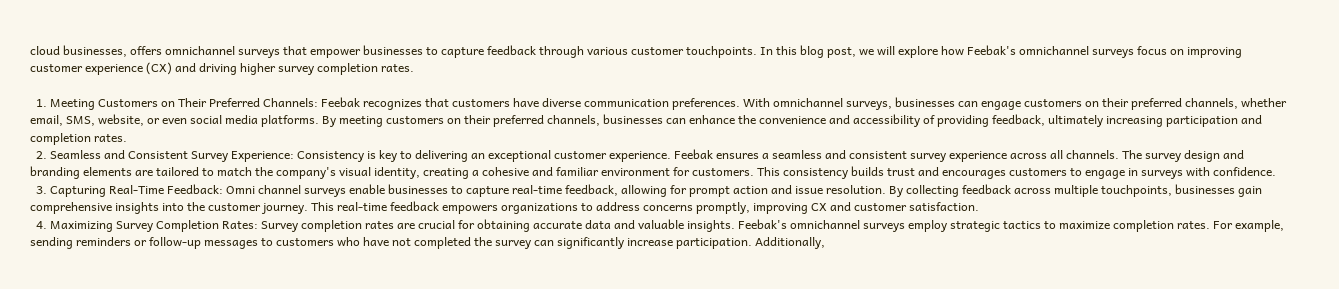cloud businesses, offers omnichannel surveys that empower businesses to capture feedback through various customer touchpoints. In this blog post, we will explore how Feebak's omnichannel surveys focus on improving customer experience (CX) and driving higher survey completion rates.

  1. Meeting Customers on Their Preferred Channels: Feebak recognizes that customers have diverse communication preferences. With omnichannel surveys, businesses can engage customers on their preferred channels, whether email, SMS, website, or even social media platforms. By meeting customers on their preferred channels, businesses can enhance the convenience and accessibility of providing feedback, ultimately increasing participation and completion rates.
  2. Seamless and Consistent Survey Experience: Consistency is key to delivering an exceptional customer experience. Feebak ensures a seamless and consistent survey experience across all channels. The survey design and branding elements are tailored to match the company's visual identity, creating a cohesive and familiar environment for customers. This consistency builds trust and encourages customers to engage in surveys with confidence.
  3. Capturing Real-Time Feedback: Omni channel surveys enable businesses to capture real-time feedback, allowing for prompt action and issue resolution. By collecting feedback across multiple touchpoints, businesses gain comprehensive insights into the customer journey. This real-time feedback empowers organizations to address concerns promptly, improving CX and customer satisfaction.
  4. Maximizing Survey Completion Rates: Survey completion rates are crucial for obtaining accurate data and valuable insights. Feebak's omnichannel surveys employ strategic tactics to maximize completion rates. For example, sending reminders or follow-up messages to customers who have not completed the survey can significantly increase participation. Additionally,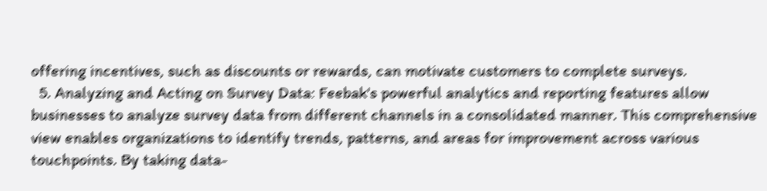offering incentives, such as discounts or rewards, can motivate customers to complete surveys.
  5. Analyzing and Acting on Survey Data: Feebak's powerful analytics and reporting features allow businesses to analyze survey data from different channels in a consolidated manner. This comprehensive view enables organizations to identify trends, patterns, and areas for improvement across various touchpoints. By taking data-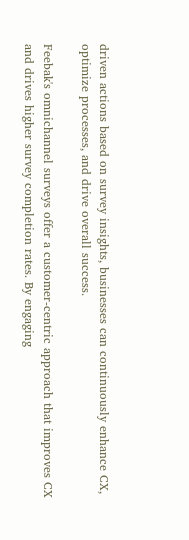driven actions based on survey insights, businesses can continuously enhance CX, optimize processes, and drive overall success.

Feebak's omnichannel surveys offer a customer-centric approach that improves CX and drives higher survey completion rates. By engaging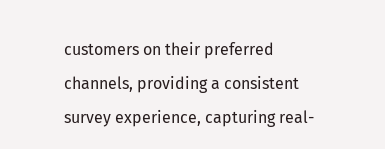customers on their preferred channels, providing a consistent survey experience, capturing real-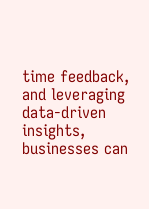time feedback, and leveraging data-driven insights, businesses can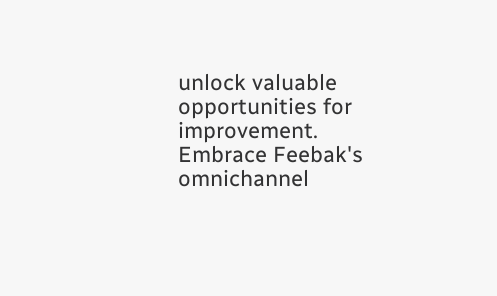unlock valuable opportunities for improvement. Embrace Feebak's omnichannel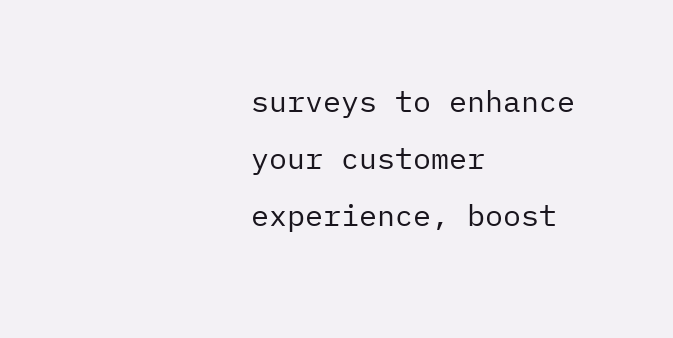surveys to enhance your customer experience, boost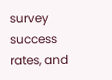survey success rates, and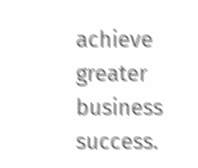achieve greater business success.